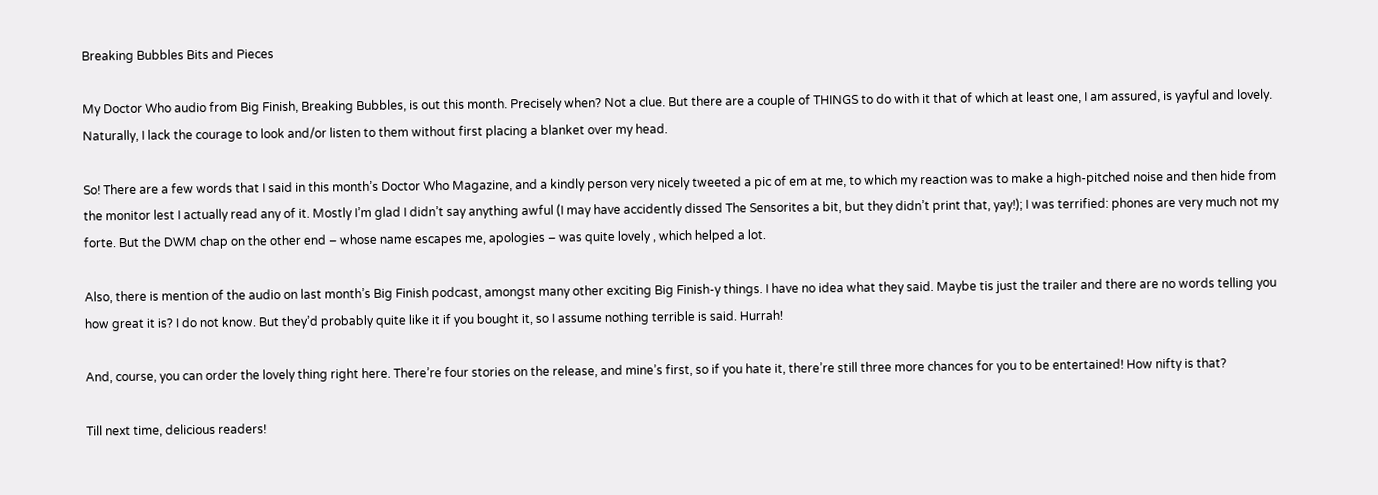Breaking Bubbles Bits and Pieces

My Doctor Who audio from Big Finish, Breaking Bubbles, is out this month. Precisely when? Not a clue. But there are a couple of THINGS to do with it that of which at least one, I am assured, is yayful and lovely. Naturally, I lack the courage to look and/or listen to them without first placing a blanket over my head.

So! There are a few words that I said in this month’s Doctor Who Magazine, and a kindly person very nicely tweeted a pic of em at me, to which my reaction was to make a high-pitched noise and then hide from the monitor lest I actually read any of it. Mostly I’m glad I didn’t say anything awful (I may have accidently dissed The Sensorites a bit, but they didn’t print that, yay!); I was terrified: phones are very much not my forte. But the DWM chap on the other end – whose name escapes me, apologies – was quite lovely , which helped a lot.

Also, there is mention of the audio on last month’s Big Finish podcast, amongst many other exciting Big Finish-y things. I have no idea what they said. Maybe tis just the trailer and there are no words telling you how great it is? I do not know. But they’d probably quite like it if you bought it, so I assume nothing terrible is said. Hurrah!

And, course, you can order the lovely thing right here. There’re four stories on the release, and mine’s first, so if you hate it, there’re still three more chances for you to be entertained! How nifty is that?

Till next time, delicious readers!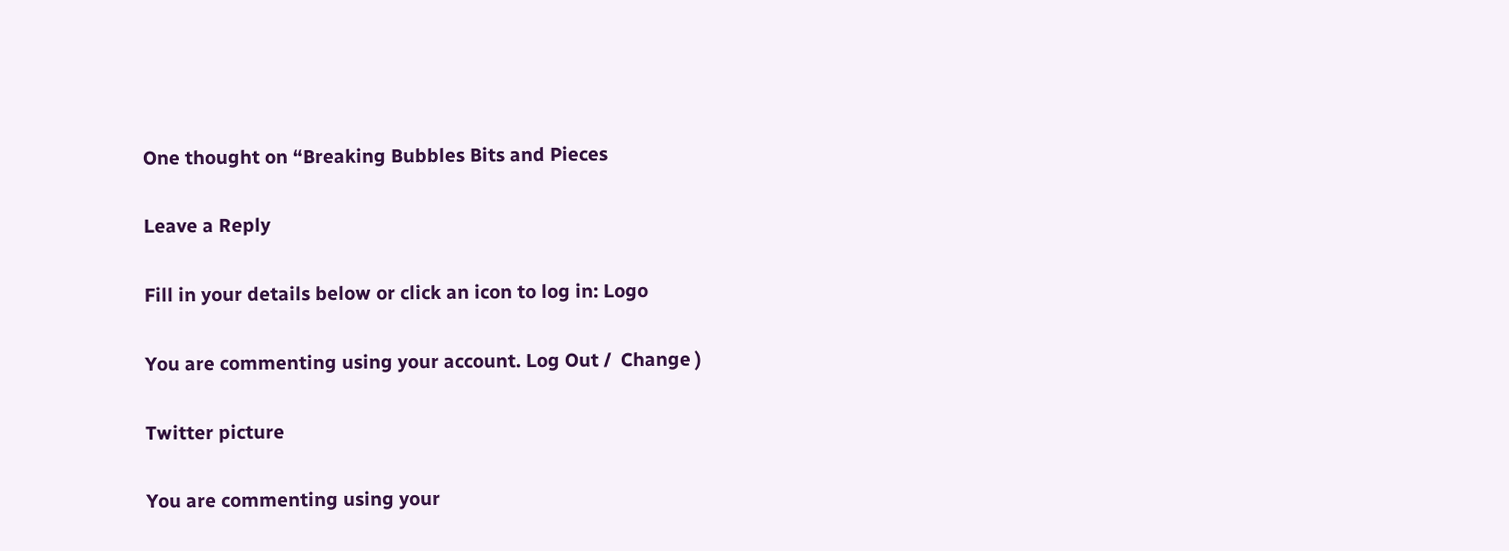One thought on “Breaking Bubbles Bits and Pieces

Leave a Reply

Fill in your details below or click an icon to log in: Logo

You are commenting using your account. Log Out /  Change )

Twitter picture

You are commenting using your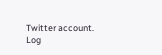Twitter account. Log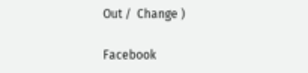Out /  Change )

Facebook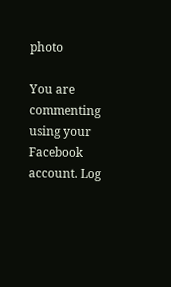photo

You are commenting using your Facebook account. Log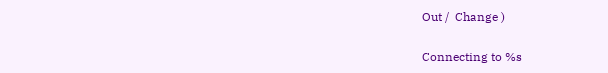Out /  Change )

Connecting to %s